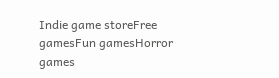Indie game storeFree gamesFun gamesHorror games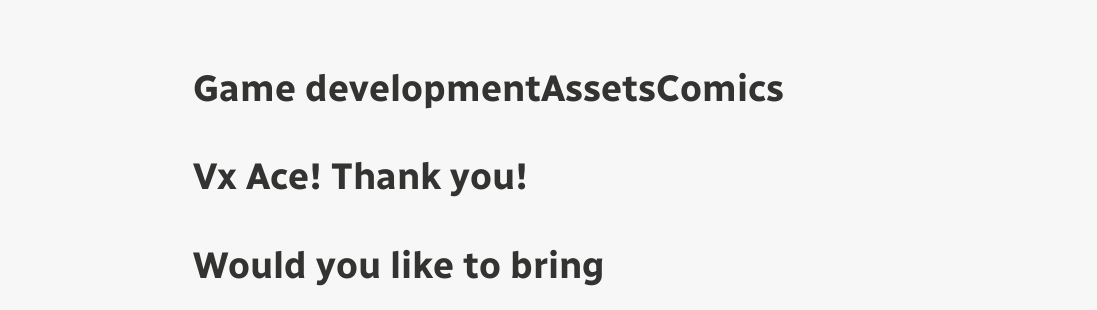Game developmentAssetsComics

Vx Ace! Thank you!

Would you like to bring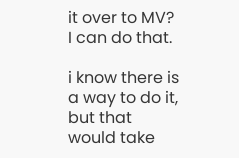it over to MV? I can do that.

i know there is a way to do it, but that would take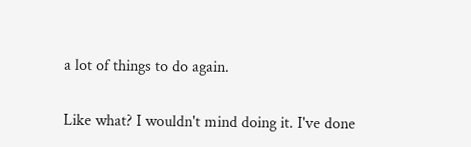a lot of things to do again.

Like what? I wouldn't mind doing it. I've done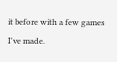it before with a few games I've made.